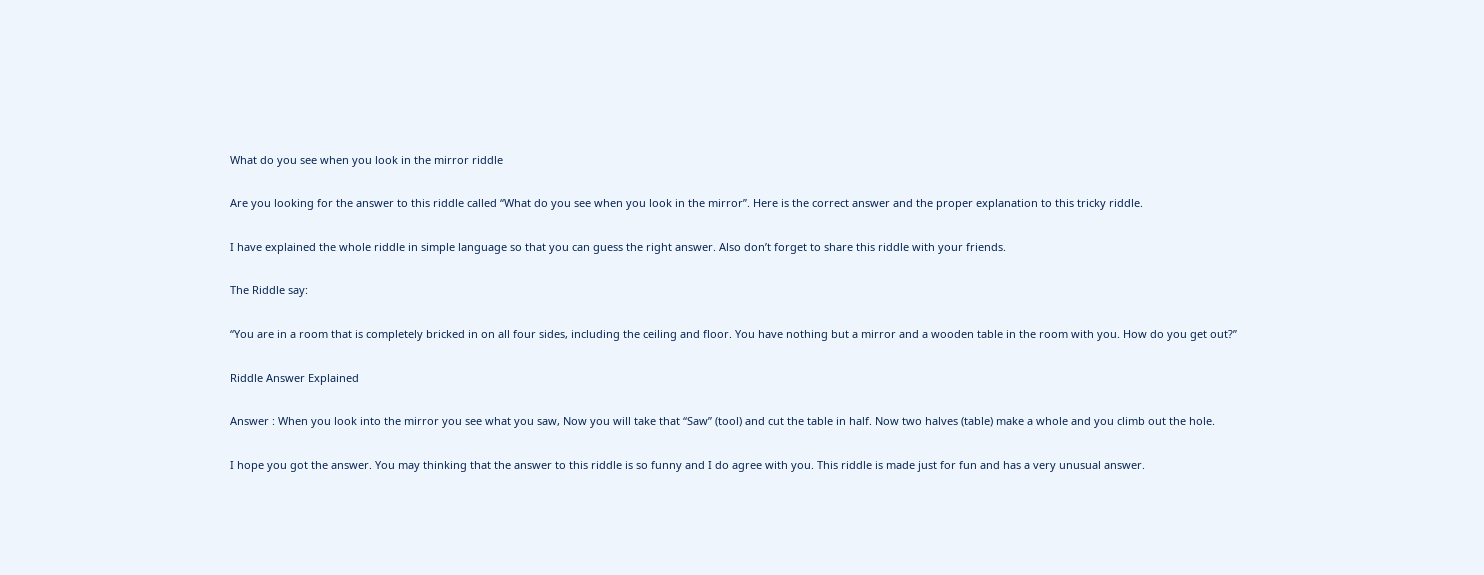What do you see when you look in the mirror riddle

Are you looking for the answer to this riddle called “What do you see when you look in the mirror”. Here is the correct answer and the proper explanation to this tricky riddle.

I have explained the whole riddle in simple language so that you can guess the right answer. Also don’t forget to share this riddle with your friends.

The Riddle say:

“You are in a room that is completely bricked in on all four sides, including the ceiling and floor. You have nothing but a mirror and a wooden table in the room with you. How do you get out?”

Riddle Answer Explained

Answer : When you look into the mirror you see what you saw, Now you will take that “Saw” (tool) and cut the table in half. Now two halves (table) make a whole and you climb out the hole.

I hope you got the answer. You may thinking that the answer to this riddle is so funny and I do agree with you. This riddle is made just for fun and has a very unusual answer.